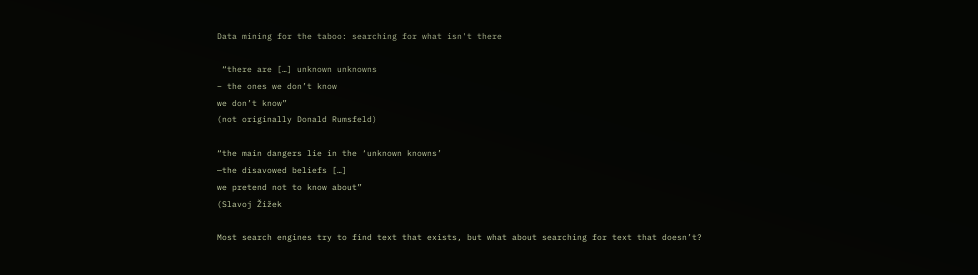Data mining for the taboo: searching for what isn't there

 “there are […] unknown unknowns
– the ones we don’t know
we don’t know”
(not originally Donald Rumsfeld)

“the main dangers lie in the ‘unknown knowns’
—the disavowed beliefs […]
we pretend not to know about”
(Slavoj Žižek

Most search engines try to find text that exists, but what about searching for text that doesn’t?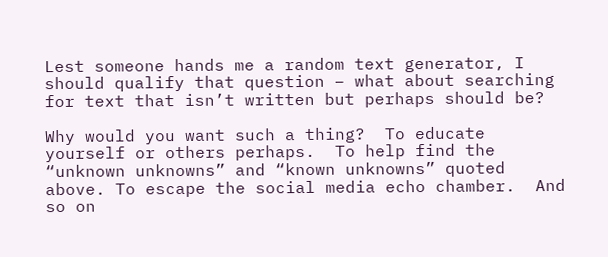Lest someone hands me a random text generator, I should qualify that question – what about searching for text that isn’t written but perhaps should be?

Why would you want such a thing?  To educate yourself or others perhaps.  To help find the “unknown unknowns” and “known unknowns” quoted above. To escape the social media echo chamber.  And so on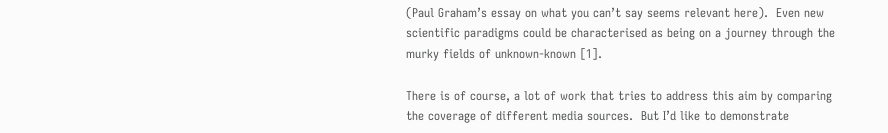(Paul Graham’s essay on what you can’t say seems relevant here).  Even new scientific paradigms could be characterised as being on a journey through the murky fields of unknown-known [1].

There is of course, a lot of work that tries to address this aim by comparing the coverage of different media sources.  But I’d like to demonstrate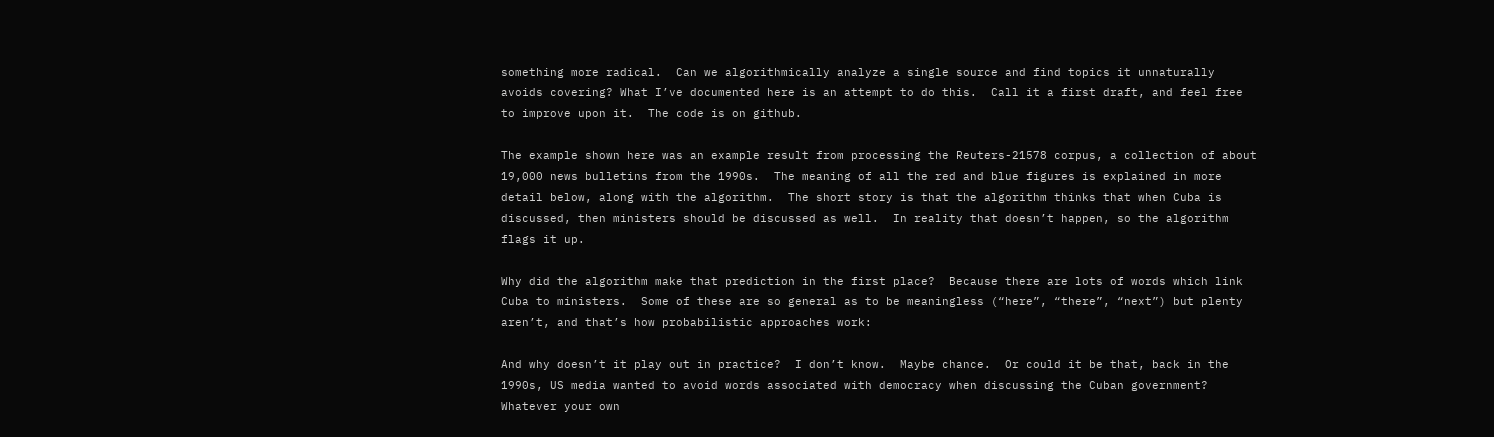something more radical.  Can we algorithmically analyze a single source and find topics it unnaturally avoids covering? What I’ve documented here is an attempt to do this.  Call it a first draft, and feel free to improve upon it.  The code is on github.

The example shown here was an example result from processing the Reuters-21578 corpus, a collection of about 19,000 news bulletins from the 1990s.  The meaning of all the red and blue figures is explained in more detail below, along with the algorithm.  The short story is that the algorithm thinks that when Cuba is discussed, then ministers should be discussed as well.  In reality that doesn’t happen, so the algorithm flags it up.

Why did the algorithm make that prediction in the first place?  Because there are lots of words which link Cuba to ministers.  Some of these are so general as to be meaningless (“here”, “there”, “next”) but plenty aren’t, and that’s how probabilistic approaches work:

And why doesn’t it play out in practice?  I don’t know.  Maybe chance.  Or could it be that, back in the 1990s, US media wanted to avoid words associated with democracy when discussing the Cuban government?  Whatever your own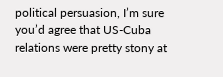political persuasion, I’m sure you’d agree that US-Cuba relations were pretty stony at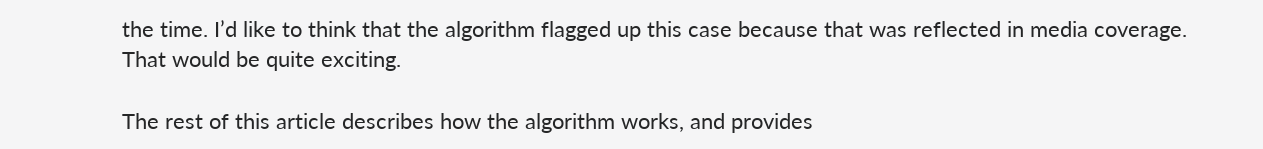the time. I’d like to think that the algorithm flagged up this case because that was reflected in media coverage.  That would be quite exciting.

The rest of this article describes how the algorithm works, and provides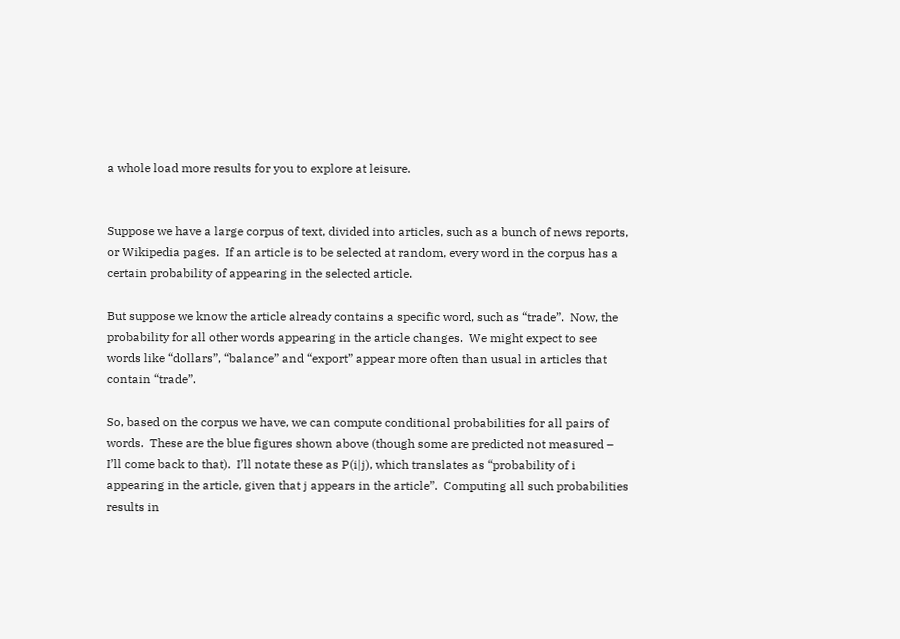a whole load more results for you to explore at leisure.


Suppose we have a large corpus of text, divided into articles, such as a bunch of news reports, or Wikipedia pages.  If an article is to be selected at random, every word in the corpus has a certain probability of appearing in the selected article.

But suppose we know the article already contains a specific word, such as “trade”.  Now, the probability for all other words appearing in the article changes.  We might expect to see words like “dollars”, “balance” and “export” appear more often than usual in articles that contain “trade”.

So, based on the corpus we have, we can compute conditional probabilities for all pairs of words.  These are the blue figures shown above (though some are predicted not measured – I’ll come back to that).  I’ll notate these as P(i|j), which translates as “probability of i appearing in the article, given that j appears in the article”.  Computing all such probabilities results in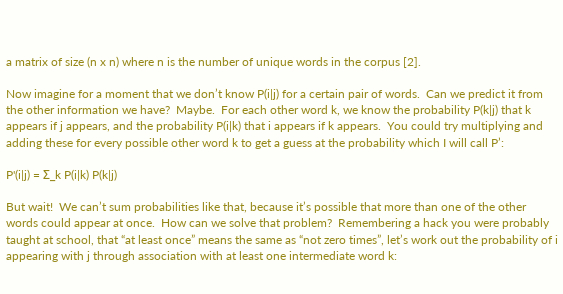a matrix of size (n x n) where n is the number of unique words in the corpus [2].

Now imagine for a moment that we don’t know P(i|j) for a certain pair of words.  Can we predict it from the other information we have?  Maybe.  For each other word k, we know the probability P(k|j) that k appears if j appears, and the probability P(i|k) that i appears if k appears.  You could try multiplying and adding these for every possible other word k to get a guess at the probability which I will call P’:

P'(i|j) = Σ_k P(i|k) P(k|j)

But wait!  We can’t sum probabilities like that, because it’s possible that more than one of the other words could appear at once.  How can we solve that problem?  Remembering a hack you were probably taught at school, that “at least once” means the same as “not zero times”, let’s work out the probability of i appearing with j through association with at least one intermediate word k: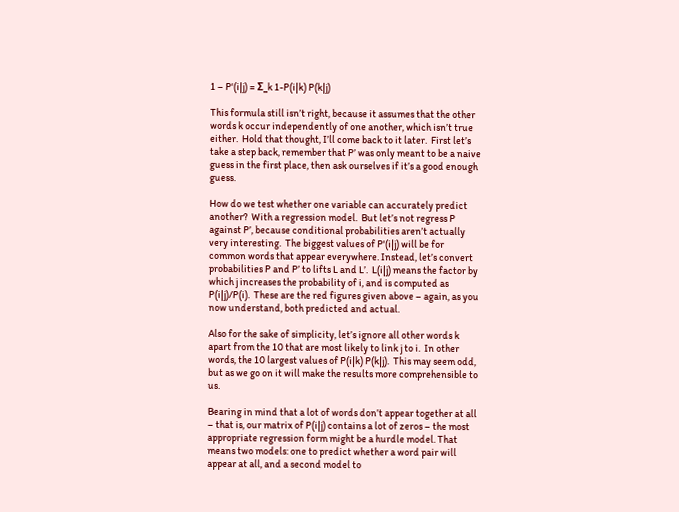1 – P'(i|j) = Σ_k 1-P(i|k) P(k|j)

This formula still isn’t right, because it assumes that the other words k occur independently of one another, which isn’t true either.  Hold that thought, I’ll come back to it later.  First let’s take a step back, remember that P’ was only meant to be a naive guess in the first place, then ask ourselves if it’s a good enough guess.

How do we test whether one variable can accurately predict another?  With a regression model.  But let’s not regress P against P’, because conditional probabilities aren’t actually very interesting.  The biggest values of P'(i|j) will be for common words that appear everywhere. Instead, let’s convert probabilities P and P’ to lifts L and L’.  L(i|j) means the factor by which j increases the probability of i, and is computed as P(i|j)/P(i).  These are the red figures given above – again, as you now understand, both predicted and actual.

Also for the sake of simplicity, let’s ignore all other words k apart from the 10 that are most likely to link j to i.  In other words, the 10 largest values of P(i|k) P(k|j).  This may seem odd, but as we go on it will make the results more comprehensible to us.

Bearing in mind that a lot of words don’t appear together at all – that is, our matrix of P(i|j) contains a lot of zeros – the most appropriate regression form might be a hurdle model. That means two models: one to predict whether a word pair will appear at all, and a second model to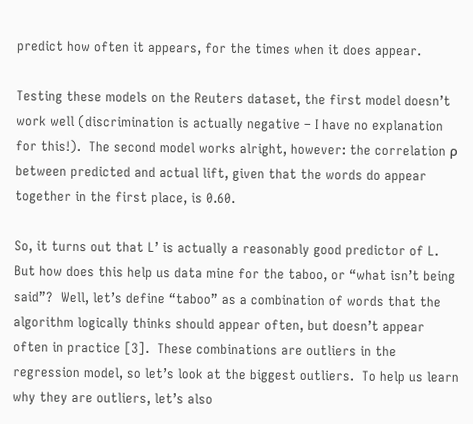predict how often it appears, for the times when it does appear.

Testing these models on the Reuters dataset, the first model doesn’t work well (discrimination is actually negative – I have no explanation for this!).  The second model works alright, however: the correlation ρ between predicted and actual lift, given that the words do appear together in the first place, is 0.60.

So, it turns out that L’ is actually a reasonably good predictor of L.  But how does this help us data mine for the taboo, or “what isn’t being said”?  Well, let’s define “taboo” as a combination of words that the algorithm logically thinks should appear often, but doesn’t appear often in practice [3].  These combinations are outliers in the regression model, so let’s look at the biggest outliers.  To help us learn why they are outliers, let’s also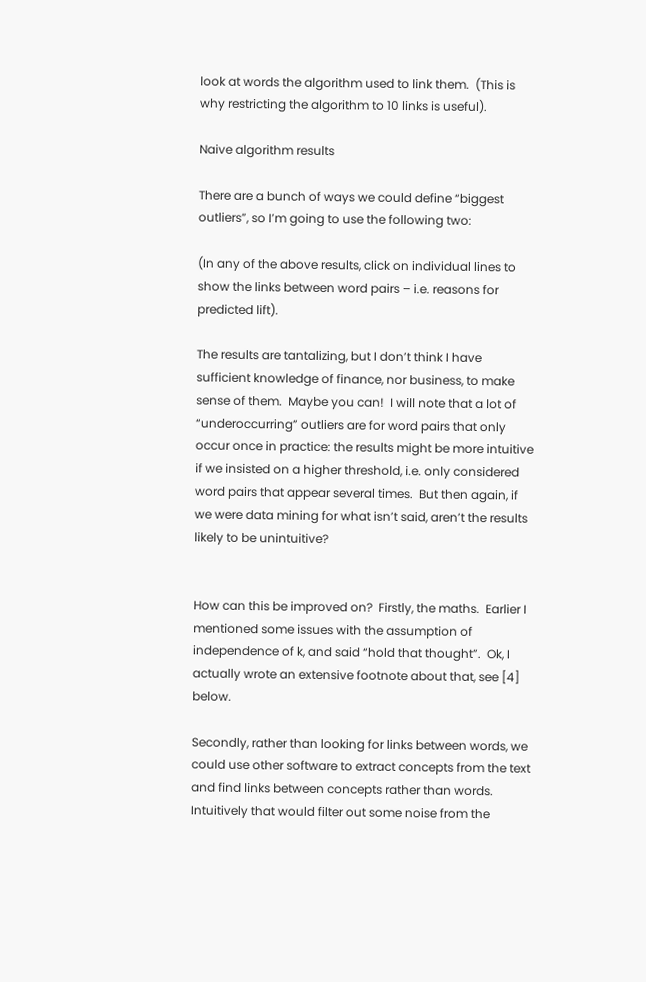look at words the algorithm used to link them.  (This is why restricting the algorithm to 10 links is useful).

Naive algorithm results

There are a bunch of ways we could define “biggest outliers”, so I’m going to use the following two:

(In any of the above results, click on individual lines to show the links between word pairs – i.e. reasons for predicted lift).

The results are tantalizing, but I don’t think I have sufficient knowledge of finance, nor business, to make sense of them.  Maybe you can!  I will note that a lot of “underoccurring” outliers are for word pairs that only occur once in practice: the results might be more intuitive if we insisted on a higher threshold, i.e. only considered word pairs that appear several times.  But then again, if we were data mining for what isn’t said, aren’t the results likely to be unintuitive?


How can this be improved on?  Firstly, the maths.  Earlier I mentioned some issues with the assumption of independence of k, and said “hold that thought”.  Ok, I actually wrote an extensive footnote about that, see [4] below.

Secondly, rather than looking for links between words, we could use other software to extract concepts from the text and find links between concepts rather than words. Intuitively that would filter out some noise from the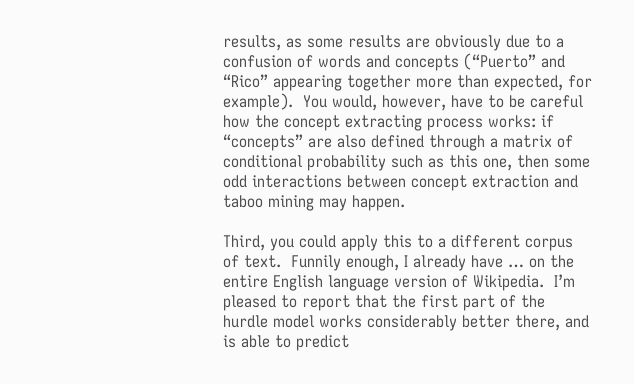results, as some results are obviously due to a confusion of words and concepts (“Puerto” and “Rico” appearing together more than expected, for example).  You would, however, have to be careful how the concept extracting process works: if “concepts” are also defined through a matrix of conditional probability such as this one, then some odd interactions between concept extraction and taboo mining may happen.

Third, you could apply this to a different corpus of text.  Funnily enough, I already have … on the entire English language version of Wikipedia.  I’m pleased to report that the first part of the hurdle model works considerably better there, and is able to predict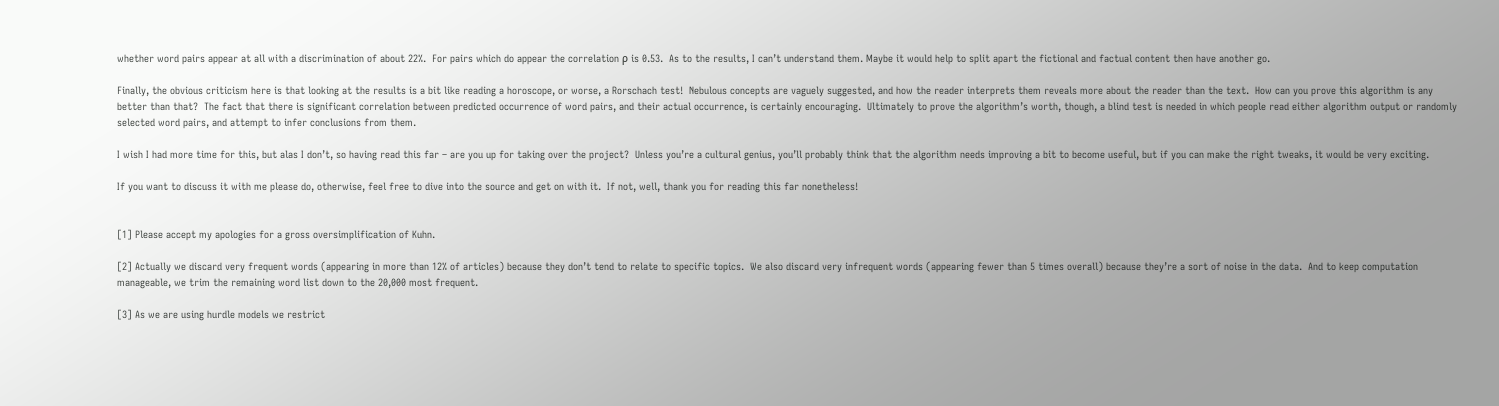whether word pairs appear at all with a discrimination of about 22%.  For pairs which do appear the correlation ρ is 0.53.  As to the results, I can’t understand them. Maybe it would help to split apart the fictional and factual content then have another go.

Finally, the obvious criticism here is that looking at the results is a bit like reading a horoscope, or worse, a Rorschach test!  Nebulous concepts are vaguely suggested, and how the reader interprets them reveals more about the reader than the text.  How can you prove this algorithm is any better than that?  The fact that there is significant correlation between predicted occurrence of word pairs, and their actual occurrence, is certainly encouraging.  Ultimately to prove the algorithm’s worth, though, a blind test is needed in which people read either algorithm output or randomly selected word pairs, and attempt to infer conclusions from them.

I wish I had more time for this, but alas I don’t, so having read this far – are you up for taking over the project?  Unless you’re a cultural genius, you’ll probably think that the algorithm needs improving a bit to become useful, but if you can make the right tweaks, it would be very exciting.

If you want to discuss it with me please do, otherwise, feel free to dive into the source and get on with it.  If not, well, thank you for reading this far nonetheless!


[1] Please accept my apologies for a gross oversimplification of Kuhn.

[2] Actually we discard very frequent words (appearing in more than 12% of articles) because they don’t tend to relate to specific topics.  We also discard very infrequent words (appearing fewer than 5 times overall) because they’re a sort of noise in the data.  And to keep computation manageable, we trim the remaining word list down to the 20,000 most frequent.

[3] As we are using hurdle models we restrict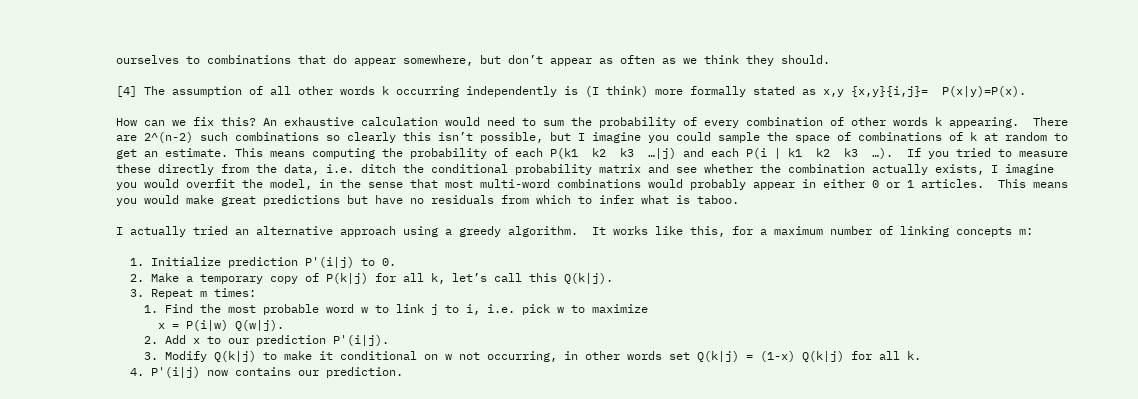ourselves to combinations that do appear somewhere, but don’t appear as often as we think they should.

[4] The assumption of all other words k occurring independently is (I think) more formally stated as x,y {x,y}{i,j}=  P(x|y)=P(x).

How can we fix this? An exhaustive calculation would need to sum the probability of every combination of other words k appearing.  There are 2^(n-2) such combinations so clearly this isn’t possible, but I imagine you could sample the space of combinations of k at random to get an estimate. This means computing the probability of each P(k1  k2  k3  …|j) and each P(i | k1  k2  k3  …).  If you tried to measure these directly from the data, i.e. ditch the conditional probability matrix and see whether the combination actually exists, I imagine you would overfit the model, in the sense that most multi-word combinations would probably appear in either 0 or 1 articles.  This means you would make great predictions but have no residuals from which to infer what is taboo.

I actually tried an alternative approach using a greedy algorithm.  It works like this, for a maximum number of linking concepts m:

  1. Initialize prediction P'(i|j) to 0.
  2. Make a temporary copy of P(k|j) for all k, let’s call this Q(k|j).
  3. Repeat m times:
    1. Find the most probable word w to link j to i, i.e. pick w to maximize
      x = P(i|w) Q(w|j).
    2. Add x to our prediction P'(i|j).
    3. Modify Q(k|j) to make it conditional on w not occurring, in other words set Q(k|j) = (1-x) Q(k|j) for all k.
  4. P'(i|j) now contains our prediction.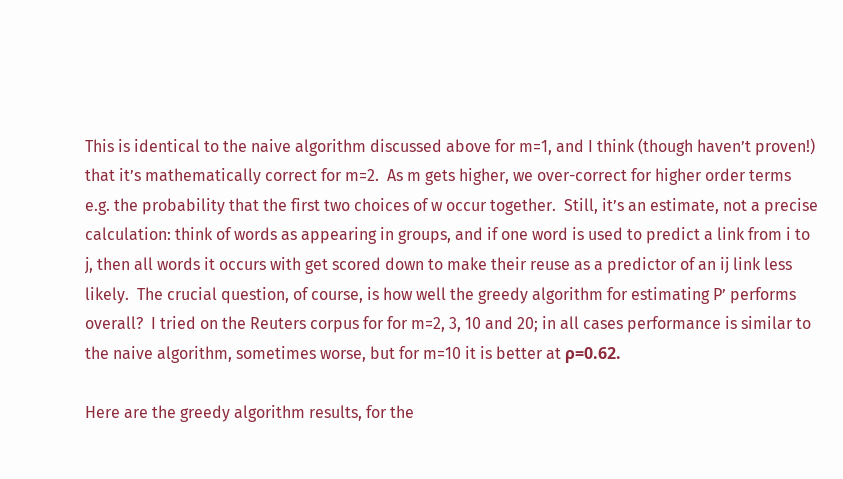This is identical to the naive algorithm discussed above for m=1, and I think (though haven’t proven!) that it’s mathematically correct for m=2.  As m gets higher, we over-correct for higher order terms e.g. the probability that the first two choices of w occur together.  Still, it’s an estimate, not a precise calculation: think of words as appearing in groups, and if one word is used to predict a link from i to j, then all words it occurs with get scored down to make their reuse as a predictor of an ij link less likely.  The crucial question, of course, is how well the greedy algorithm for estimating P’ performs overall?  I tried on the Reuters corpus for for m=2, 3, 10 and 20; in all cases performance is similar to the naive algorithm, sometimes worse, but for m=10 it is better at ρ=0.62.

Here are the greedy algorithm results, for the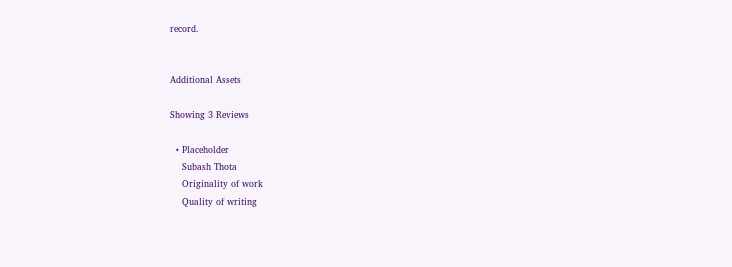record.


Additional Assets

Showing 3 Reviews

  • Placeholder
    Subash Thota
    Originality of work
    Quality of writing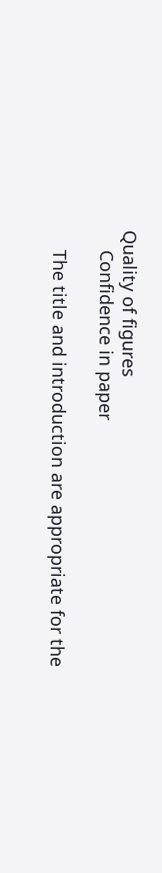Quality of figures
    Confidence in paper

    The title and introduction are appropriate for the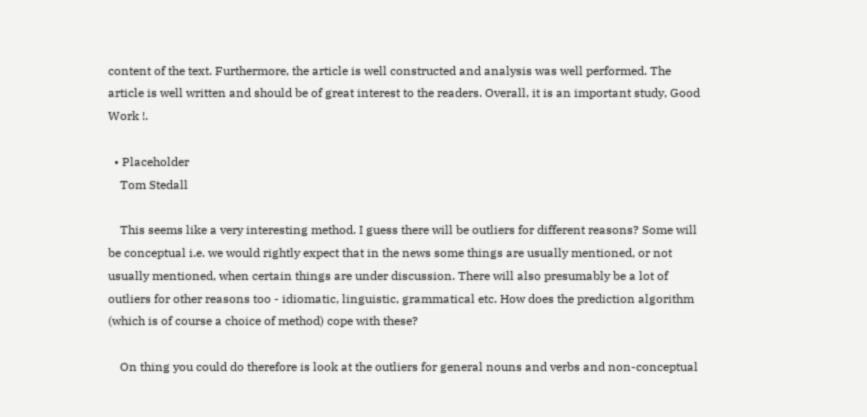content of the text. Furthermore, the article is well constructed and analysis was well performed. The article is well written and should be of great interest to the readers. Overall, it is an important study, Good Work !.

  • Placeholder
    Tom Stedall

    This seems like a very interesting method. I guess there will be outliers for different reasons? Some will be conceptual i.e. we would rightly expect that in the news some things are usually mentioned, or not usually mentioned, when certain things are under discussion. There will also presumably be a lot of outliers for other reasons too - idiomatic, linguistic, grammatical etc. How does the prediction algorithm (which is of course a choice of method) cope with these?

    On thing you could do therefore is look at the outliers for general nouns and verbs and non-conceptual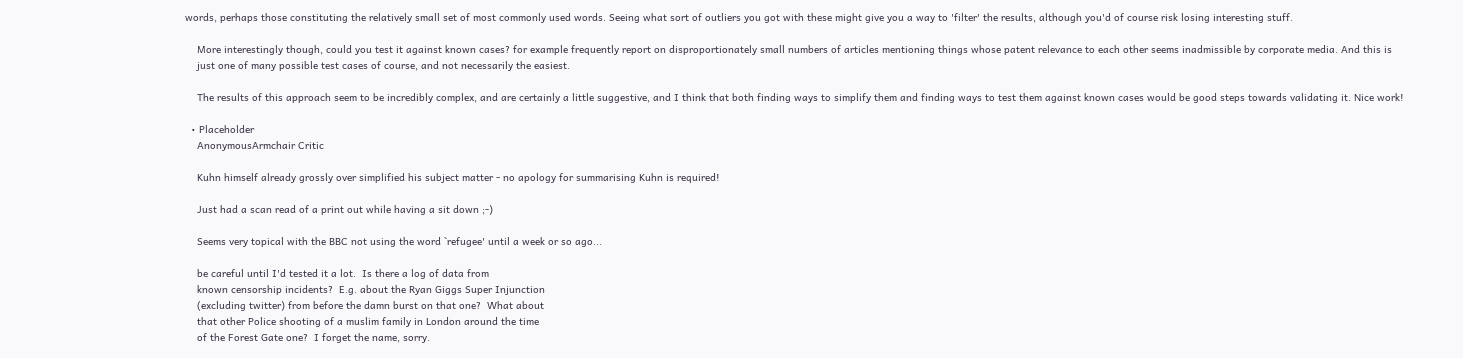words, perhaps those constituting the relatively small set of most commonly used words. Seeing what sort of outliers you got with these might give you a way to 'filter' the results, although you'd of course risk losing interesting stuff.

    More interestingly though, could you test it against known cases? for example frequently report on disproportionately small numbers of articles mentioning things whose patent relevance to each other seems inadmissible by corporate media. And this is
    just one of many possible test cases of course, and not necessarily the easiest.

    The results of this approach seem to be incredibly complex, and are certainly a little suggestive, and I think that both finding ways to simplify them and finding ways to test them against known cases would be good steps towards validating it. Nice work!

  • Placeholder
    AnonymousArmchair Critic

    Kuhn himself already grossly over simplified his subject matter - no apology for summarising Kuhn is required!

    Just had a scan read of a print out while having a sit down ;-)

    Seems very topical with the BBC not using the word `refugee' until a week or so ago...

    be careful until I'd tested it a lot.  Is there a log of data from
    known censorship incidents?  E.g. about the Ryan Giggs Super Injunction
    (excluding twitter) from before the damn burst on that one?  What about
    that other Police shooting of a muslim family in London around the time
    of the Forest Gate one?  I forget the name, sorry.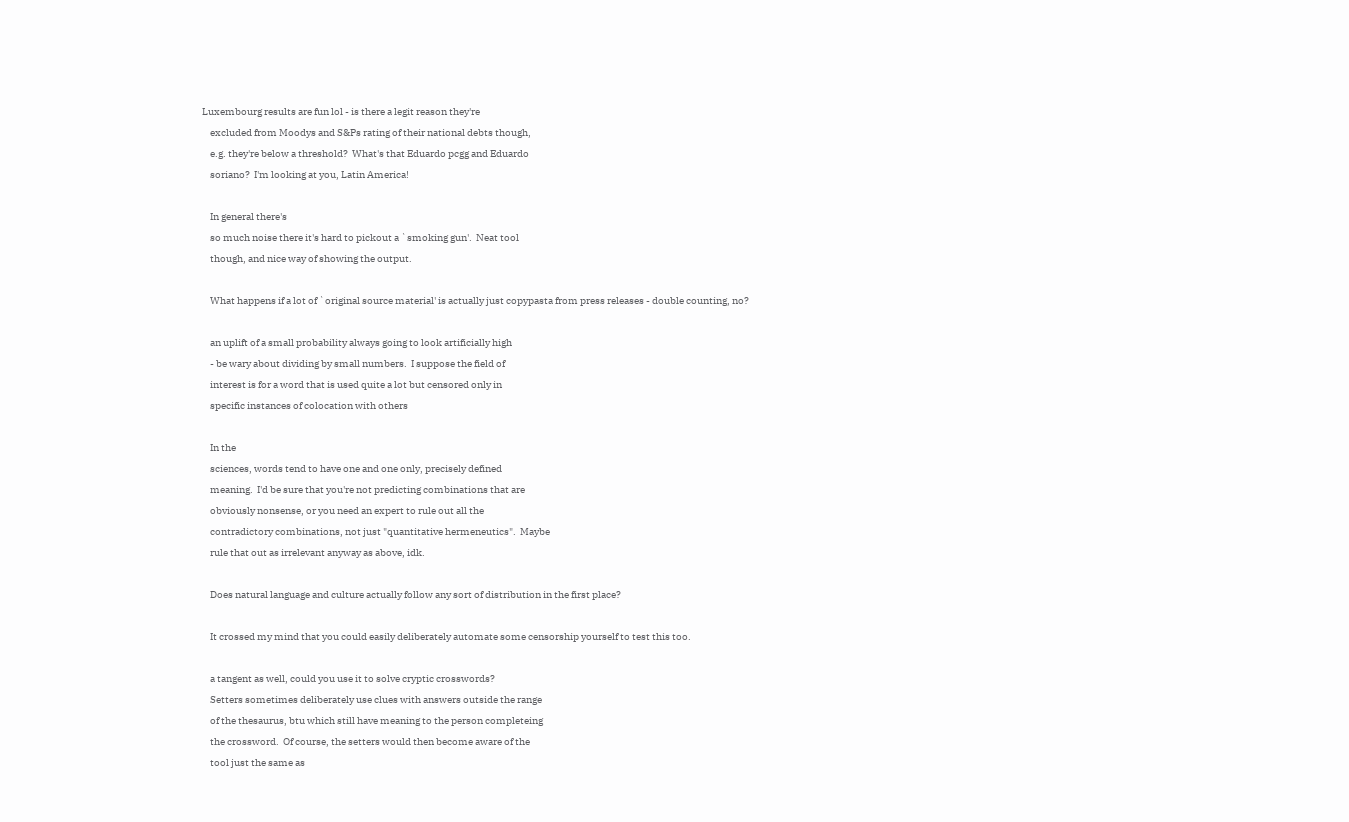Luxembourg results are fun lol - is there a legit reason they're
    excluded from Moodys and S&Ps rating of their national debts though,
    e.g. they're below a threshold?  What's that Eduardo pcgg and Eduardo
    soriano?  I'm looking at you, Latin America!

    In general there's
    so much noise there it's hard to pickout a `smoking gun'.  Neat tool
    though, and nice way of showing the output.

    What happens if a lot of `original source material' is actually just copypasta from press releases - double counting, no?

    an uplift of a small probability always going to look artificially high
    - be wary about dividing by small numbers.  I suppose the field of
    interest is for a word that is used quite a lot but censored only in
    specific instances of colocation with others

    In the
    sciences, words tend to have one and one only, precisely defined
    meaning.  I'd be sure that you're not predicting combinations that are
    obviously nonsense, or you need an expert to rule out all the
    contradictory combinations, not just "quantitative hermeneutics".  Maybe
    rule that out as irrelevant anyway as above, idk.

    Does natural language and culture actually follow any sort of distribution in the first place?

    It crossed my mind that you could easily deliberately automate some censorship yourself to test this too.

    a tangent as well, could you use it to solve cryptic crosswords?
    Setters sometimes deliberately use clues with answers outside the range
    of the thesaurus, btu which still have meaning to the person completeing
    the crossword.  Of course, the setters would then become aware of the
    tool just the same as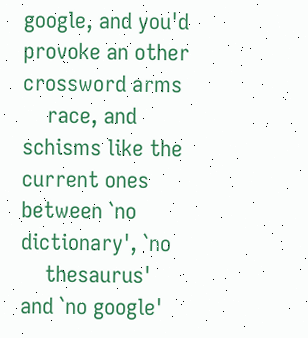google, and you'd provoke an other crossword arms
    race, and schisms like the current ones between `no dictionary', `no
    thesaurus' and `no google'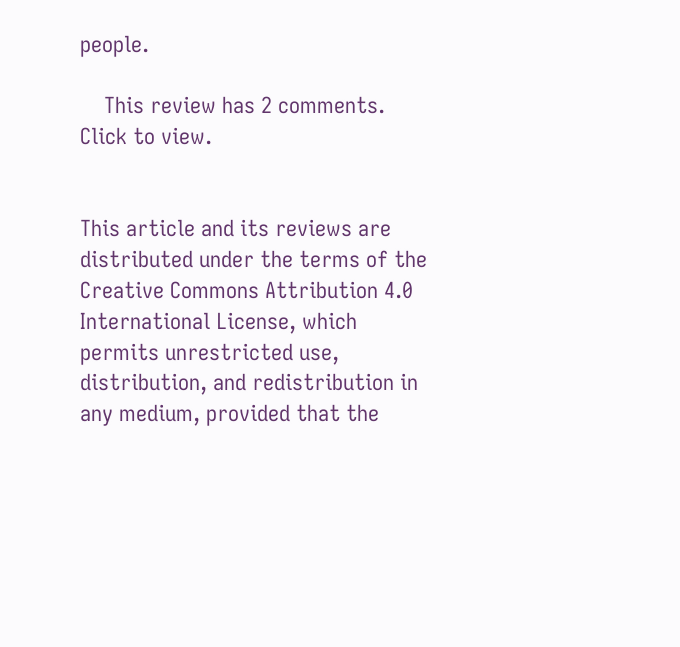people.

    This review has 2 comments. Click to view.


This article and its reviews are distributed under the terms of the Creative Commons Attribution 4.0 International License, which permits unrestricted use, distribution, and redistribution in any medium, provided that the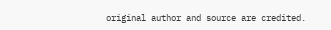original author and source are credited.